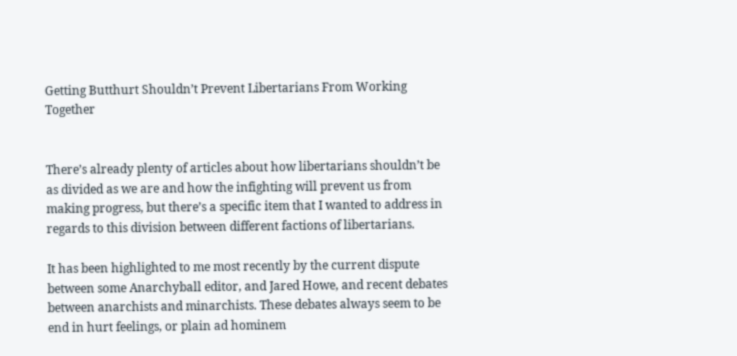Getting Butthurt Shouldn’t Prevent Libertarians From Working Together


There’s already plenty of articles about how libertarians shouldn’t be as divided as we are and how the infighting will prevent us from making progress, but there’s a specific item that I wanted to address in regards to this division between different factions of libertarians.

It has been highlighted to me most recently by the current dispute between some Anarchyball editor, and Jared Howe, and recent debates between anarchists and minarchists. These debates always seem to be end in hurt feelings, or plain ad hominem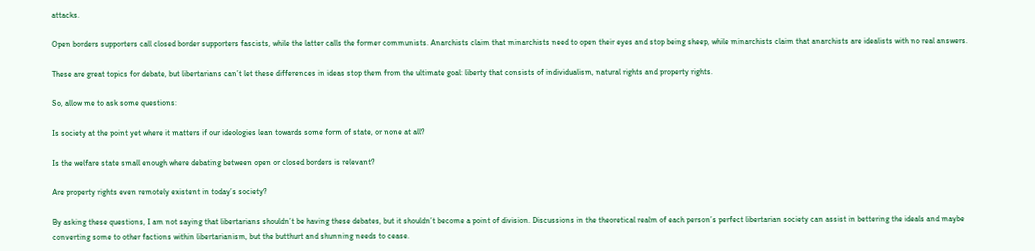attacks.

Open borders supporters call closed border supporters fascists, while the latter calls the former communists. Anarchists claim that minarchists need to open their eyes and stop being sheep, while minarchists claim that anarchists are idealists with no real answers.

These are great topics for debate, but libertarians can’t let these differences in ideas stop them from the ultimate goal: liberty that consists of individualism, natural rights and property rights.

So, allow me to ask some questions:

Is society at the point yet where it matters if our ideologies lean towards some form of state, or none at all?

Is the welfare state small enough where debating between open or closed borders is relevant?

Are property rights even remotely existent in today’s society?

By asking these questions, I am not saying that libertarians shouldn’t be having these debates, but it shouldn’t become a point of division. Discussions in the theoretical realm of each person’s perfect libertarian society can assist in bettering the ideals and maybe converting some to other factions within libertarianism, but the butthurt and shunning needs to cease.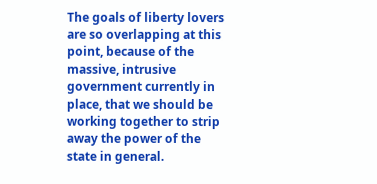The goals of liberty lovers are so overlapping at this point, because of the massive, intrusive government currently in place, that we should be working together to strip away the power of the state in general.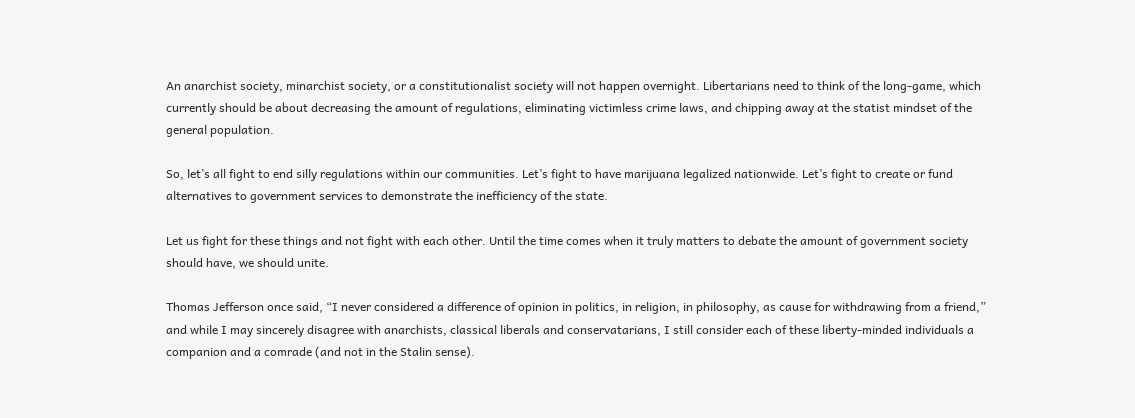An anarchist society, minarchist society, or a constitutionalist society will not happen overnight. Libertarians need to think of the long-game, which currently should be about decreasing the amount of regulations, eliminating victimless crime laws, and chipping away at the statist mindset of the general population.

So, let’s all fight to end silly regulations within our communities. Let’s fight to have marijuana legalized nationwide. Let’s fight to create or fund alternatives to government services to demonstrate the inefficiency of the state.

Let us fight for these things and not fight with each other. Until the time comes when it truly matters to debate the amount of government society should have, we should unite.

Thomas Jefferson once said, “I never considered a difference of opinion in politics, in religion, in philosophy, as cause for withdrawing from a friend,” and while I may sincerely disagree with anarchists, classical liberals and conservatarians, I still consider each of these liberty-minded individuals a companion and a comrade (and not in the Stalin sense).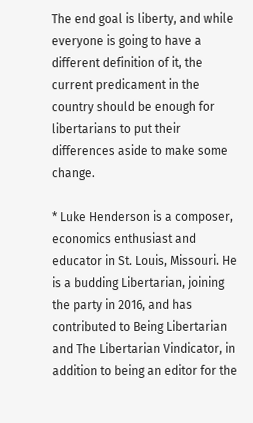The end goal is liberty, and while everyone is going to have a different definition of it, the current predicament in the country should be enough for libertarians to put their differences aside to make some change.

* Luke Henderson is a composer, economics enthusiast and educator in St. Louis, Missouri. He is a budding Libertarian, joining the party in 2016, and has contributed to Being Libertarian and The Libertarian Vindicator, in addition to being an editor for the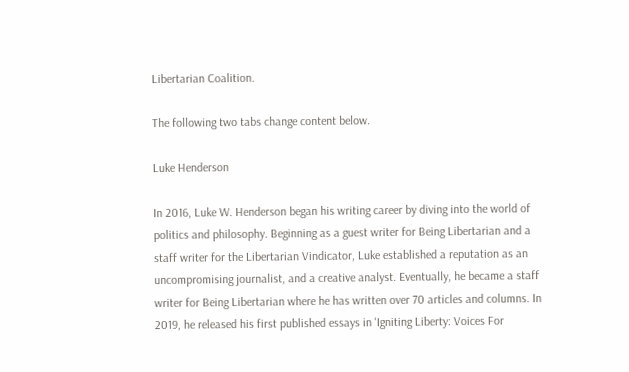Libertarian Coalition.

The following two tabs change content below.

Luke Henderson

In 2016, Luke W. Henderson began his writing career by diving into the world of politics and philosophy. Beginning as a guest writer for Being Libertarian and a staff writer for the Libertarian Vindicator, Luke established a reputation as an uncompromising journalist, and a creative analyst. Eventually, he became a staff writer for Being Libertarian where he has written over 70 articles and columns. In 2019, he released his first published essays in 'Igniting Liberty: Voices For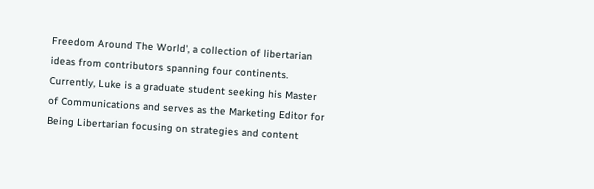Freedom Around The World', a collection of libertarian ideas from contributors spanning four continents. Currently, Luke is a graduate student seeking his Master of Communications and serves as the Marketing Editor for Being Libertarian focusing on strategies and content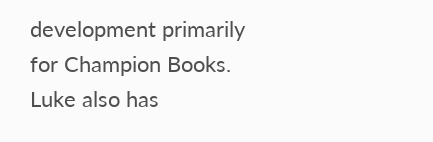development primarily for Champion Books. Luke also has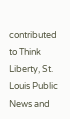contributed to Think Liberty, St. Louis Public News and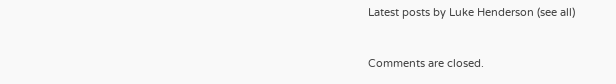Latest posts by Luke Henderson (see all)


Comments are closed.